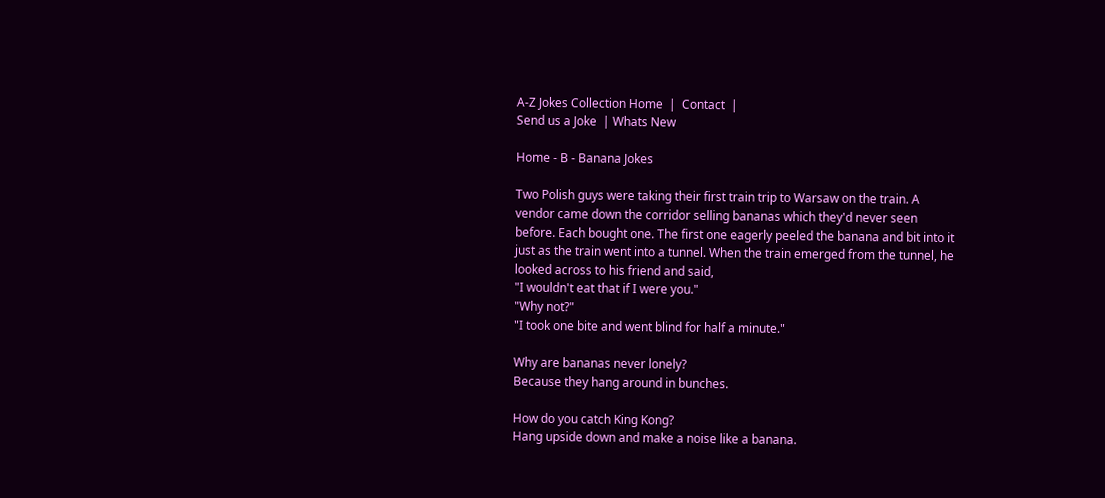A-Z Jokes Collection Home  |  Contact  |
Send us a Joke  | Whats New

Home - B - Banana Jokes

Two Polish guys were taking their first train trip to Warsaw on the train. A vendor came down the corridor selling bananas which they'd never seen before. Each bought one. The first one eagerly peeled the banana and bit into it just as the train went into a tunnel. When the train emerged from the tunnel, he looked across to his friend and said,
"I wouldn't eat that if I were you."
"Why not?"
"I took one bite and went blind for half a minute."

Why are bananas never lonely?
Because they hang around in bunches.

How do you catch King Kong?
Hang upside down and make a noise like a banana.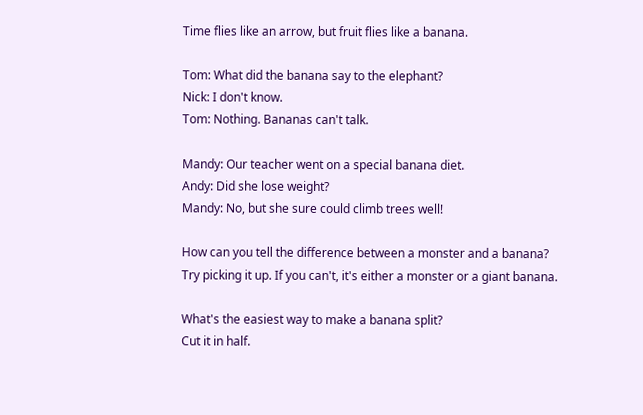Time flies like an arrow, but fruit flies like a banana.

Tom: What did the banana say to the elephant?
Nick: I don't know.
Tom: Nothing. Bananas can't talk.

Mandy: Our teacher went on a special banana diet.
Andy: Did she lose weight?
Mandy: No, but she sure could climb trees well!

How can you tell the difference between a monster and a banana?
Try picking it up. If you can't, it's either a monster or a giant banana.

What's the easiest way to make a banana split?
Cut it in half.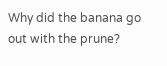Why did the banana go out with the prune?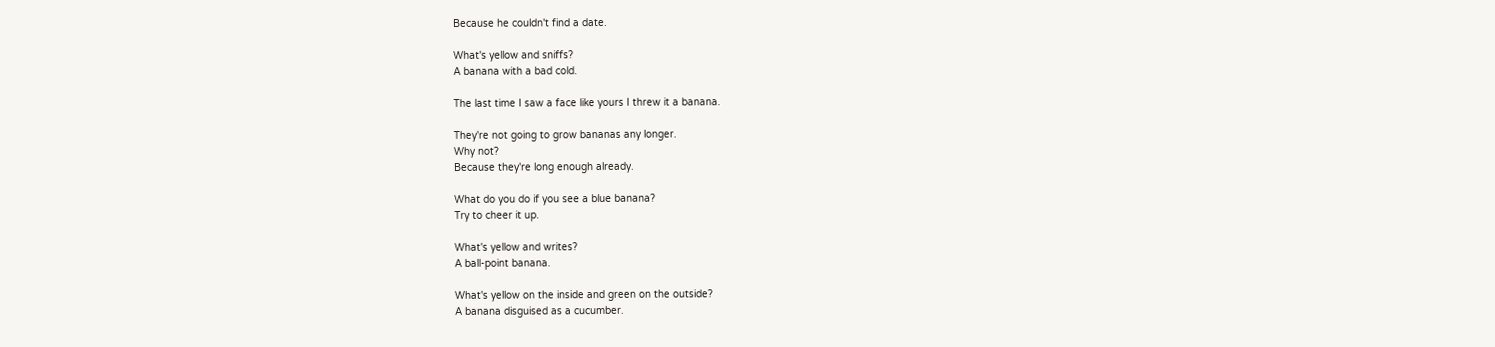Because he couldn't find a date.

What's yellow and sniffs?
A banana with a bad cold.

The last time I saw a face like yours I threw it a banana.

They're not going to grow bananas any longer.
Why not?
Because they're long enough already.

What do you do if you see a blue banana?
Try to cheer it up.

What's yellow and writes?
A ball-point banana.

What's yellow on the inside and green on the outside?
A banana disguised as a cucumber.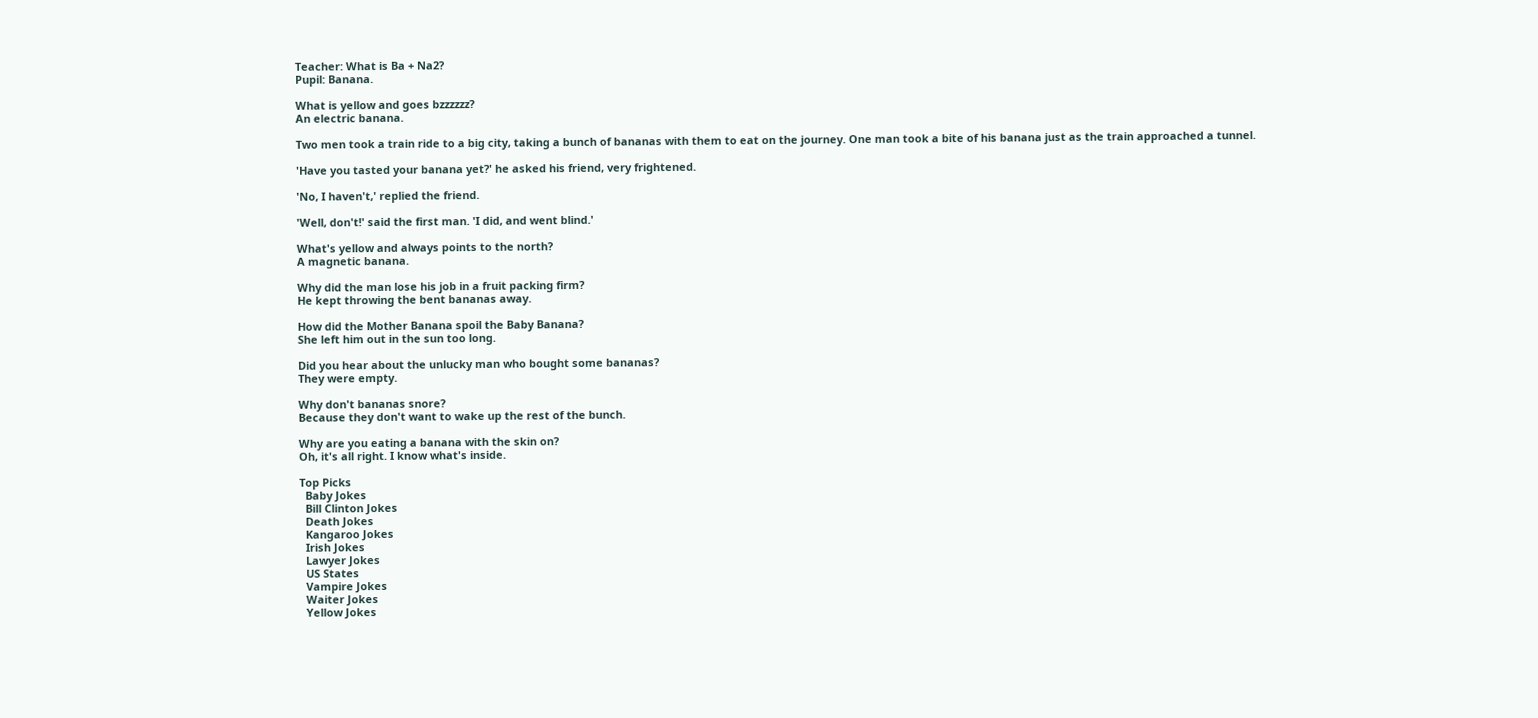Teacher: What is Ba + Na2?
Pupil: Banana.

What is yellow and goes bzzzzzz?
An electric banana.

Two men took a train ride to a big city, taking a bunch of bananas with them to eat on the journey. One man took a bite of his banana just as the train approached a tunnel.

'Have you tasted your banana yet?' he asked his friend, very frightened.

'No, I haven't,' replied the friend.

'Well, don't!' said the first man. 'I did, and went blind.'

What's yellow and always points to the north?
A magnetic banana.

Why did the man lose his job in a fruit packing firm?
He kept throwing the bent bananas away.

How did the Mother Banana spoil the Baby Banana?
She left him out in the sun too long.

Did you hear about the unlucky man who bought some bananas?
They were empty.

Why don't bananas snore?
Because they don't want to wake up the rest of the bunch.

Why are you eating a banana with the skin on?
Oh, it's all right. I know what's inside.

Top Picks
  Baby Jokes
  Bill Clinton Jokes
  Death Jokes
  Kangaroo Jokes
  Irish Jokes
  Lawyer Jokes
  US States
  Vampire Jokes
  Waiter Jokes
  Yellow Jokes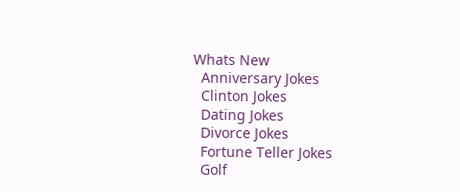Whats New
  Anniversary Jokes
  Clinton Jokes
  Dating Jokes
  Divorce Jokes
  Fortune Teller Jokes
  Golf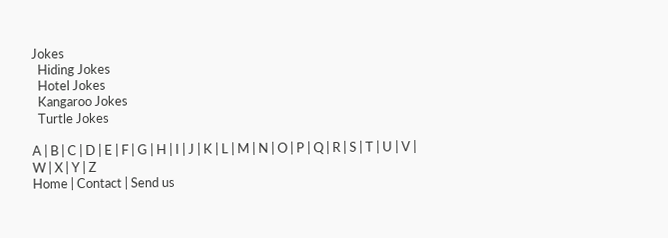Jokes
  Hiding Jokes
  Hotel Jokes
  Kangaroo Jokes
  Turtle Jokes

A | B | C | D | E | F | G | H | I | J | K | L | M | N | O | P | Q | R | S | T | U | V | W | X | Y | Z
Home | Contact | Send us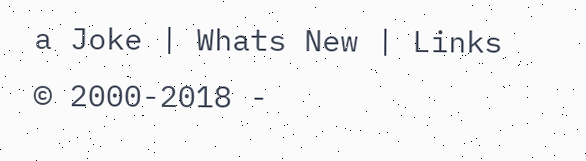a Joke | Whats New | Links
© 2000-2018 -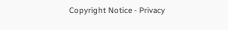Copyright Notice - Privacy